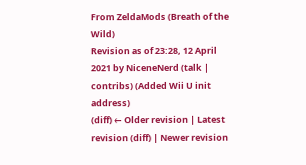From ZeldaMods (Breath of the Wild)
Revision as of 23:28, 12 April 2021 by NiceneNerd (talk | contribs) (Added Wii U init address)
(diff) ← Older revision | Latest revision (diff) | Newer revision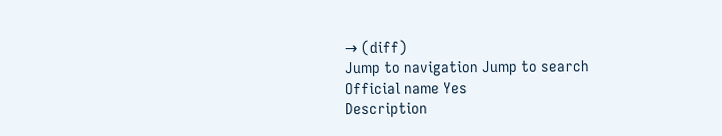→ (diff)
Jump to navigation Jump to search
Official name Yes
Description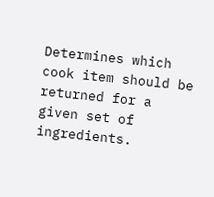Determines which cook item should be returned for a given set of ingredients.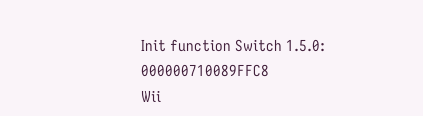Init function Switch 1.5.0: 000000710089FFC8
Wii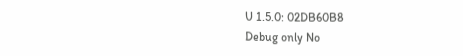U 1.5.0: 02DB60B8
Debug only No